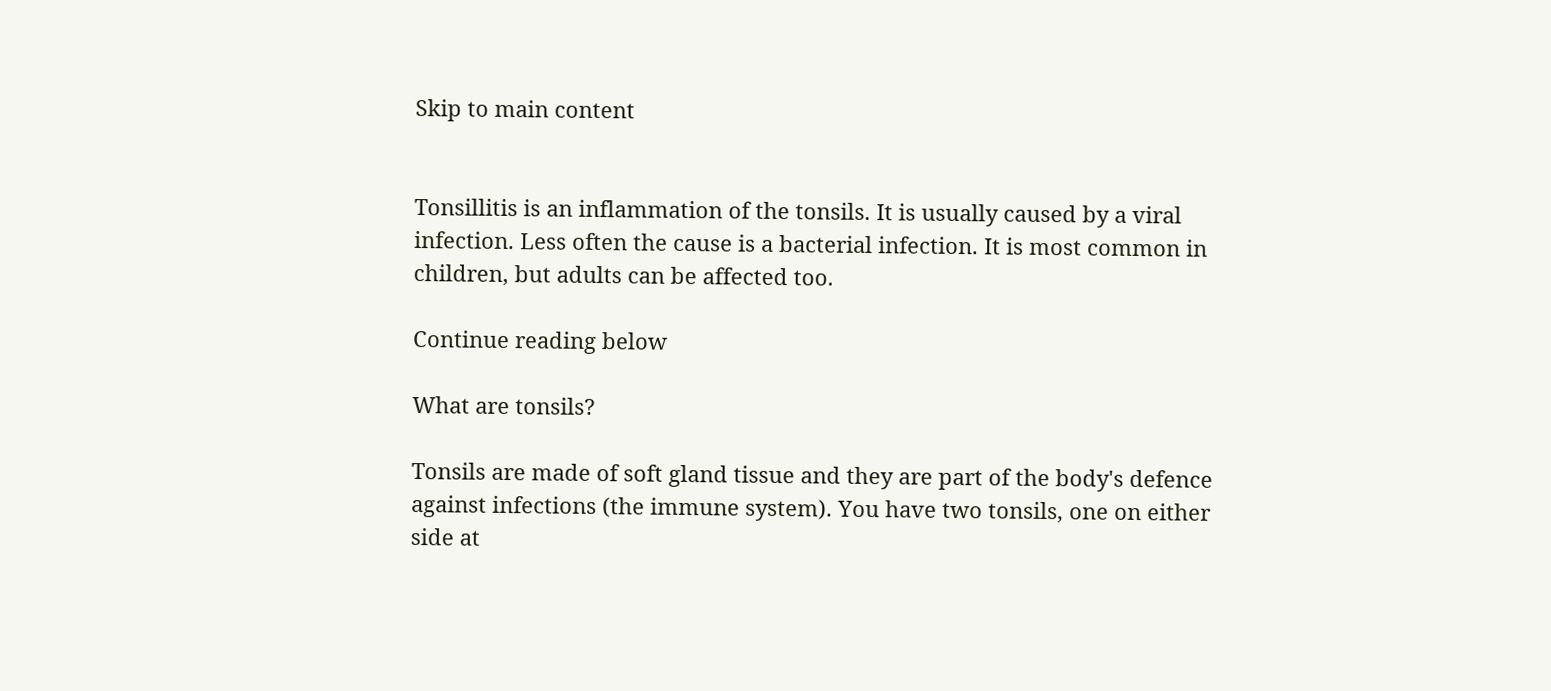Skip to main content


Tonsillitis is an inflammation of the tonsils. It is usually caused by a viral infection. Less often the cause is a bacterial infection. It is most common in children, but adults can be affected too.

Continue reading below

What are tonsils?

Tonsils are made of soft gland tissue and they are part of the body's defence against infections (the immune system). You have two tonsils, one on either side at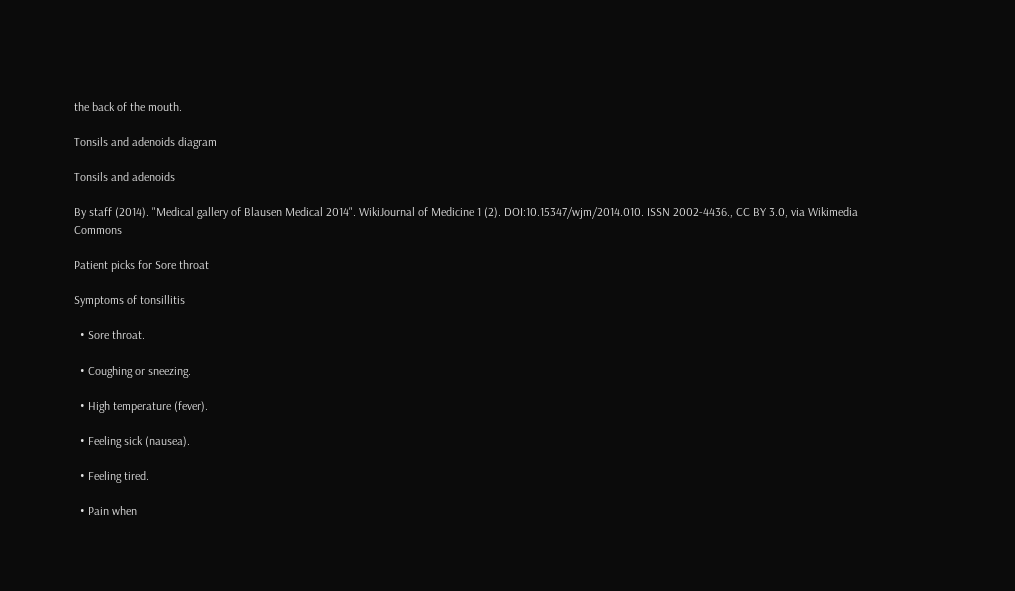the back of the mouth.

Tonsils and adenoids diagram

Tonsils and adenoids

By staff (2014). "Medical gallery of Blausen Medical 2014". WikiJournal of Medicine 1 (2). DOI:10.15347/wjm/2014.010. ISSN 2002-4436., CC BY 3.0, via Wikimedia Commons

Patient picks for Sore throat

Symptoms of tonsillitis

  • Sore throat.

  • Coughing or sneezing.

  • High temperature (fever).

  • Feeling sick (nausea).

  • Feeling tired.

  • Pain when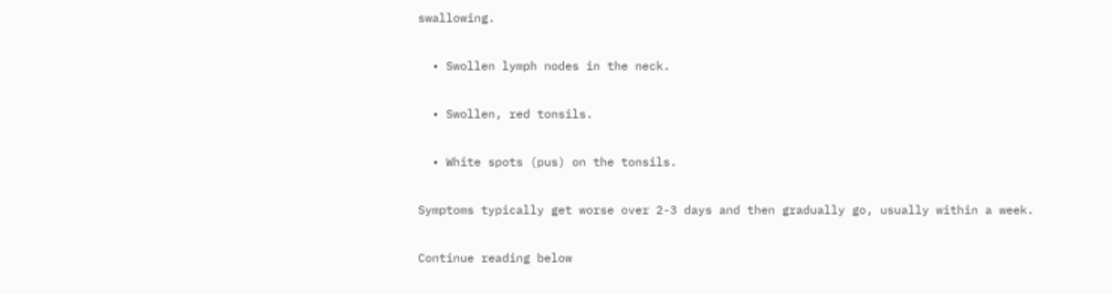swallowing.

  • Swollen lymph nodes in the neck.

  • Swollen, red tonsils.

  • White spots (pus) on the tonsils.

Symptoms typically get worse over 2-3 days and then gradually go, usually within a week.

Continue reading below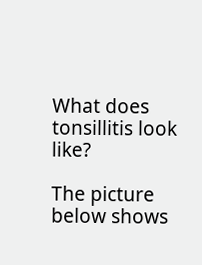What does tonsillitis look like?

The picture below shows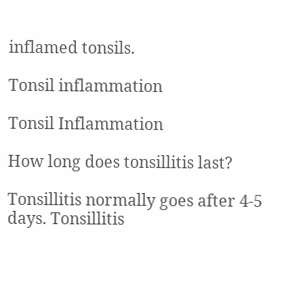inflamed tonsils.

Tonsil inflammation

Tonsil Inflammation

How long does tonsillitis last?

Tonsillitis normally goes after 4-5 days. Tonsillitis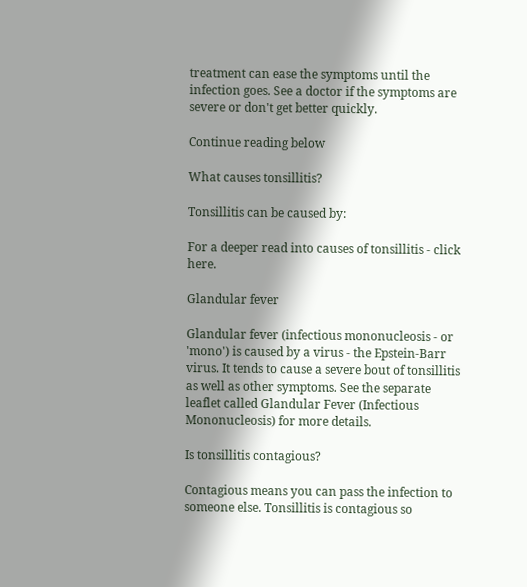treatment can ease the symptoms until the infection goes. See a doctor if the symptoms are severe or don't get better quickly.

Continue reading below

What causes tonsillitis?

Tonsillitis can be caused by:

For a deeper read into causes of tonsillitis - click here.

Glandular fever

Glandular fever (infectious mononucleosis - or 'mono') is caused by a virus - the Epstein-Barr virus. It tends to cause a severe bout of tonsillitis as well as other symptoms. See the separate leaflet called Glandular Fever (Infectious Mononucleosis) for more details.

Is tonsillitis contagious?

Contagious means you can pass the infection to someone else. Tonsillitis is contagious so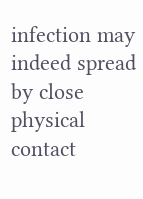infection may indeed spread by close physical contact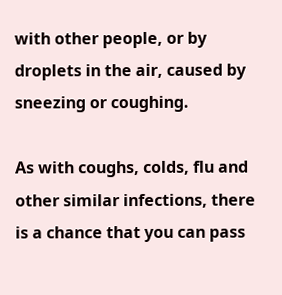with other people, or by droplets in the air, caused by sneezing or coughing.

As with coughs, colds, flu and other similar infections, there is a chance that you can pass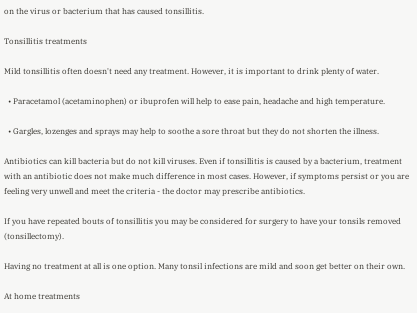on the virus or bacterium that has caused tonsillitis.

Tonsillitis treatments

Mild tonsillitis often doesn't need any treatment. However, it is important to drink plenty of water.

  • Paracetamol (acetaminophen) or ibuprofen will help to ease pain, headache and high temperature.

  • Gargles, lozenges and sprays may help to soothe a sore throat but they do not shorten the illness.

Antibiotics can kill bacteria but do not kill viruses. Even if tonsillitis is caused by a bacterium, treatment with an antibiotic does not make much difference in most cases. However, if symptoms persist or you are feeling very unwell and meet the criteria - the doctor may prescribe antibiotics.

If you have repeated bouts of tonsillitis you may be considered for surgery to have your tonsils removed (tonsillectomy).

Having no treatment at all is one option. Many tonsil infections are mild and soon get better on their own.

At home treatments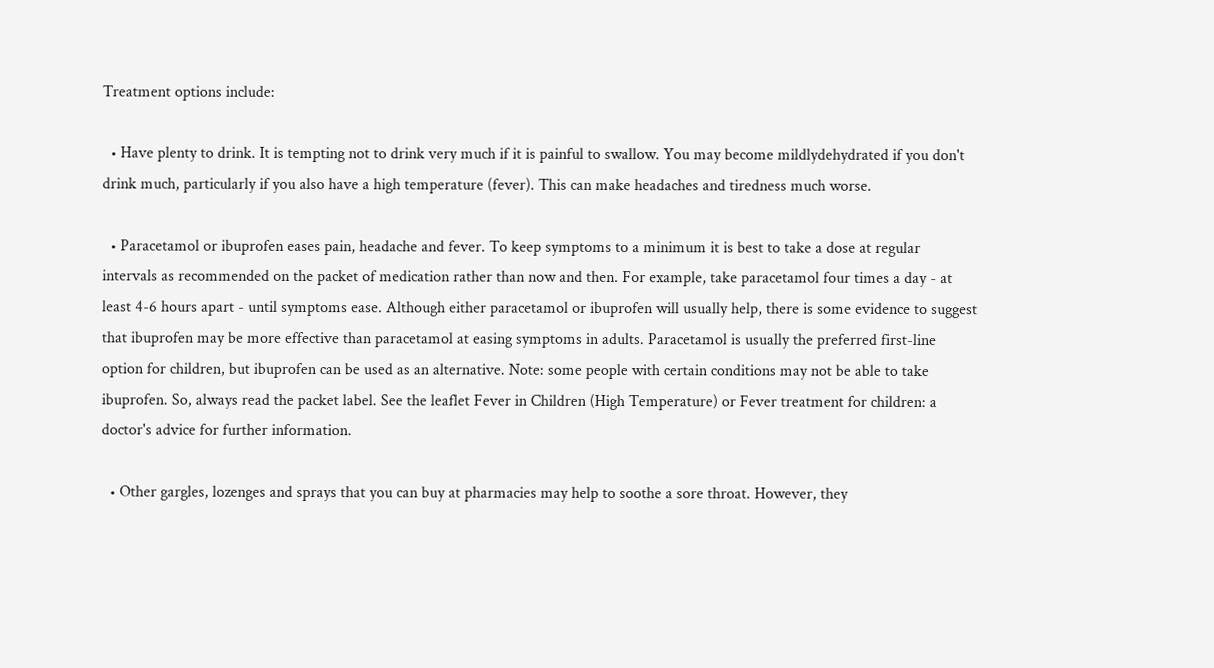Treatment options include:

  • Have plenty to drink. It is tempting not to drink very much if it is painful to swallow. You may become mildlydehydrated if you don't drink much, particularly if you also have a high temperature (fever). This can make headaches and tiredness much worse.

  • Paracetamol or ibuprofen eases pain, headache and fever. To keep symptoms to a minimum it is best to take a dose at regular intervals as recommended on the packet of medication rather than now and then. For example, take paracetamol four times a day - at least 4-6 hours apart - until symptoms ease. Although either paracetamol or ibuprofen will usually help, there is some evidence to suggest that ibuprofen may be more effective than paracetamol at easing symptoms in adults. Paracetamol is usually the preferred first-line option for children, but ibuprofen can be used as an alternative. Note: some people with certain conditions may not be able to take ibuprofen. So, always read the packet label. See the leaflet Fever in Children (High Temperature) or Fever treatment for children: a doctor's advice for further information.

  • Other gargles, lozenges and sprays that you can buy at pharmacies may help to soothe a sore throat. However, they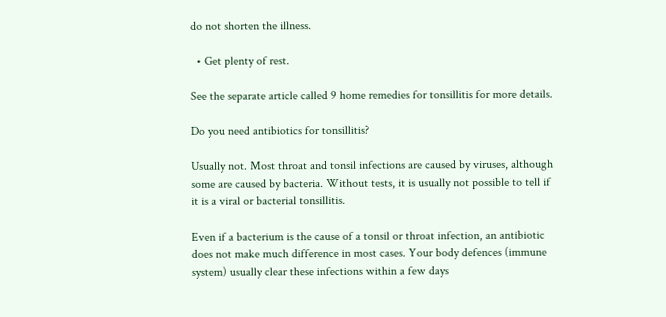do not shorten the illness.

  • Get plenty of rest.

See the separate article called 9 home remedies for tonsillitis for more details.

Do you need antibiotics for tonsillitis?

Usually not. Most throat and tonsil infections are caused by viruses, although some are caused by bacteria. Without tests, it is usually not possible to tell if it is a viral or bacterial tonsillitis.

Even if a bacterium is the cause of a tonsil or throat infection, an antibiotic does not make much difference in most cases. Your body defences (immune system) usually clear these infections within a few days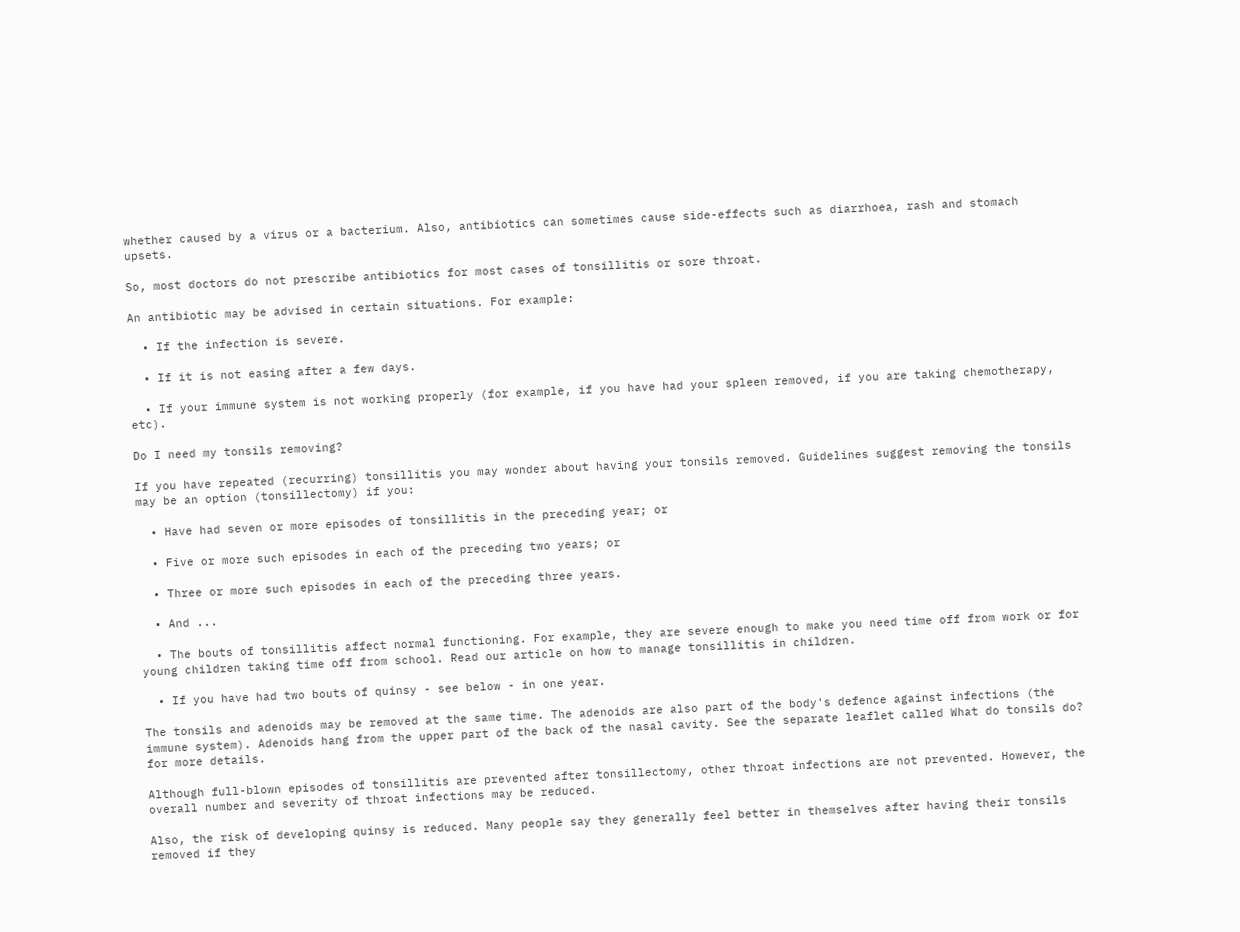whether caused by a virus or a bacterium. Also, antibiotics can sometimes cause side-effects such as diarrhoea, rash and stomach upsets.

So, most doctors do not prescribe antibiotics for most cases of tonsillitis or sore throat.

An antibiotic may be advised in certain situations. For example:

  • If the infection is severe.

  • If it is not easing after a few days.

  • If your immune system is not working properly (for example, if you have had your spleen removed, if you are taking chemotherapy, etc).

Do I need my tonsils removing?

If you have repeated (recurring) tonsillitis you may wonder about having your tonsils removed. Guidelines suggest removing the tonsils may be an option (tonsillectomy) if you:

  • Have had seven or more episodes of tonsillitis in the preceding year; or

  • Five or more such episodes in each of the preceding two years; or

  • Three or more such episodes in each of the preceding three years.

  • And ...

  • The bouts of tonsillitis affect normal functioning. For example, they are severe enough to make you need time off from work or for young children taking time off from school. Read our article on how to manage tonsillitis in children.

  • If you have had two bouts of quinsy - see below - in one year.

The tonsils and adenoids may be removed at the same time. The adenoids are also part of the body's defence against infections (the immune system). Adenoids hang from the upper part of the back of the nasal cavity. See the separate leaflet called What do tonsils do? for more details.

Although full-blown episodes of tonsillitis are prevented after tonsillectomy, other throat infections are not prevented. However, the overall number and severity of throat infections may be reduced.

Also, the risk of developing quinsy is reduced. Many people say they generally feel better in themselves after having their tonsils removed if they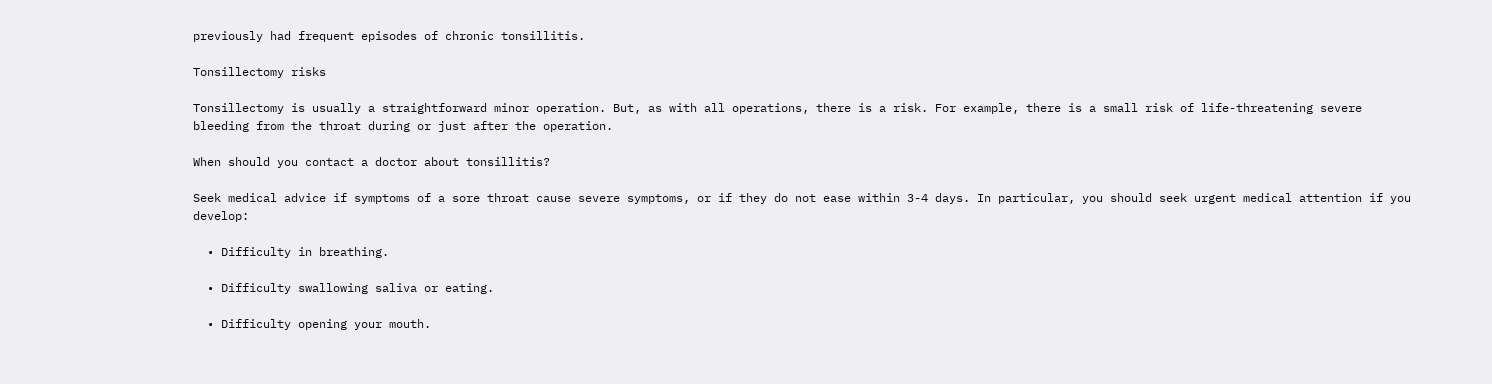previously had frequent episodes of chronic tonsillitis.

Tonsillectomy risks

Tonsillectomy is usually a straightforward minor operation. But, as with all operations, there is a risk. For example, there is a small risk of life-threatening severe bleeding from the throat during or just after the operation.

When should you contact a doctor about tonsillitis?

Seek medical advice if symptoms of a sore throat cause severe symptoms, or if they do not ease within 3-4 days. In particular, you should seek urgent medical attention if you develop:

  • Difficulty in breathing.

  • Difficulty swallowing saliva or eating.

  • Difficulty opening your mouth.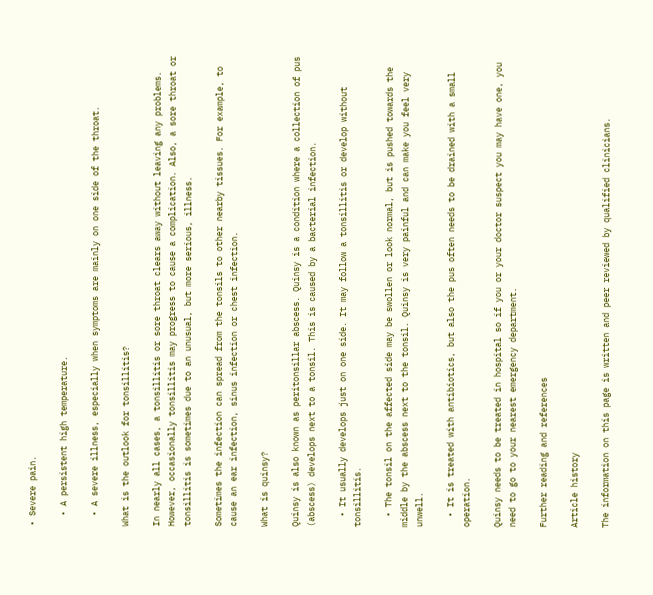• Severe pain.

  • A persistent high temperature.

  • A severe illness, especially when symptoms are mainly on one side of the throat.

What is the outlook for tonsillitis?

In nearly all cases, a tonsillitis or sore throat clears away without leaving any problems. However, occasionally tonsillitis may progress to cause a complication. Also, a sore throat or tonsillitis is sometimes due to an unusual, but more serious, illness.

Sometimes the infection can spread from the tonsils to other nearby tissues. For example, to cause an ear infection, sinus infection or chest infection.

What is quinsy?

Quinsy is also known as peritonsillar abscess. Quinsy is a condition where a collection of pus (abscess) develops next to a tonsil. This is caused by a bacterial infection.

  • It usually develops just on one side. It may follow a tonsillitis or develop without tonsillitis.

  • The tonsil on the affected side may be swollen or look normal, but is pushed towards the middle by the abscess next to the tonsil. Quinsy is very painful and can make you feel very unwell.

  • It is treated with antibiotics, but also the pus often needs to be drained with a small operation.

Quinsy needs to be treated in hospital so if you or your doctor suspect you may have one, you need to go to your nearest emergency department.

Further reading and references

Article history

The information on this page is written and peer reviewed by qualified clinicians.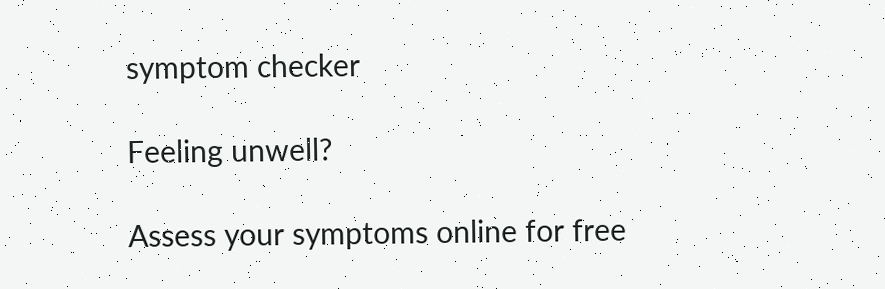symptom checker

Feeling unwell?

Assess your symptoms online for free